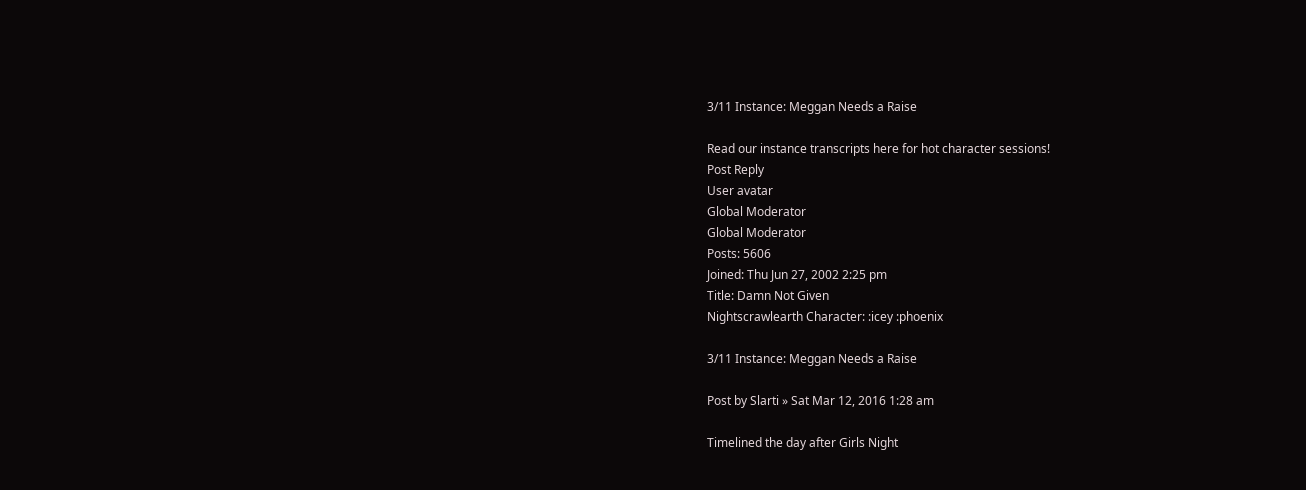3/11 Instance: Meggan Needs a Raise

Read our instance transcripts here for hot character sessions!
Post Reply
User avatar
Global Moderator
Global Moderator
Posts: 5606
Joined: Thu Jun 27, 2002 2:25 pm
Title: Damn Not Given
Nightscrawlearth Character: :icey :phoenix

3/11 Instance: Meggan Needs a Raise

Post by Slarti » Sat Mar 12, 2016 1:28 am

Timelined the day after Girls Night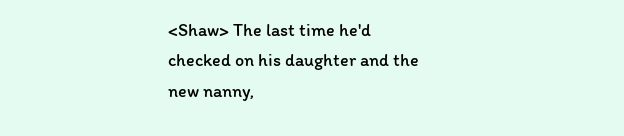<Shaw> The last time he'd checked on his daughter and the new nanny,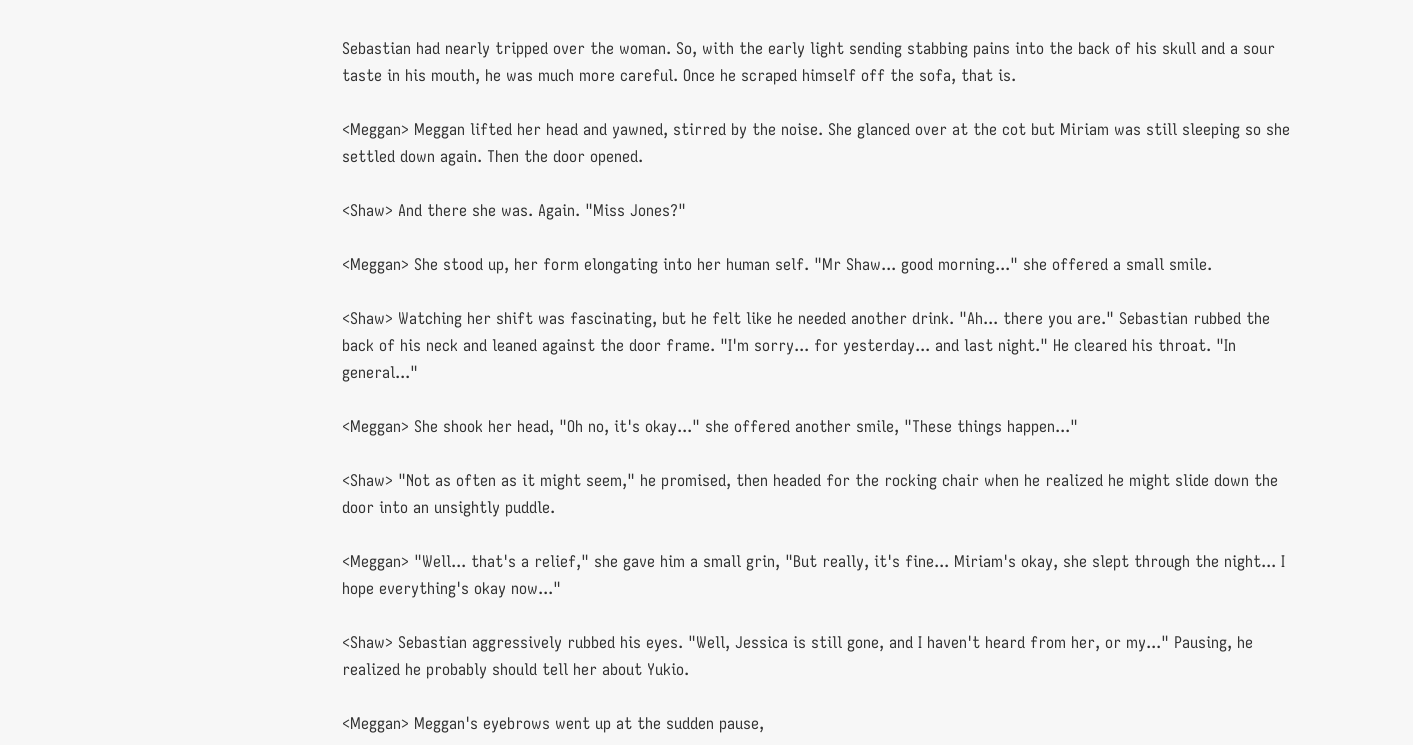Sebastian had nearly tripped over the woman. So, with the early light sending stabbing pains into the back of his skull and a sour taste in his mouth, he was much more careful. Once he scraped himself off the sofa, that is.

<Meggan> Meggan lifted her head and yawned, stirred by the noise. She glanced over at the cot but Miriam was still sleeping so she settled down again. Then the door opened.

<Shaw> And there she was. Again. "Miss Jones?"

<Meggan> She stood up, her form elongating into her human self. "Mr Shaw... good morning..." she offered a small smile.

<Shaw> Watching her shift was fascinating, but he felt like he needed another drink. "Ah... there you are." Sebastian rubbed the back of his neck and leaned against the door frame. "I'm sorry... for yesterday... and last night." He cleared his throat. "In general..."

<Meggan> She shook her head, "Oh no, it's okay..." she offered another smile, "These things happen..."

<Shaw> "Not as often as it might seem," he promised, then headed for the rocking chair when he realized he might slide down the door into an unsightly puddle.

<Meggan> "Well... that's a relief," she gave him a small grin, "But really, it's fine... Miriam's okay, she slept through the night... I hope everything's okay now..."

<Shaw> Sebastian aggressively rubbed his eyes. "Well, Jessica is still gone, and I haven't heard from her, or my..." Pausing, he realized he probably should tell her about Yukio.

<Meggan> Meggan's eyebrows went up at the sudden pause,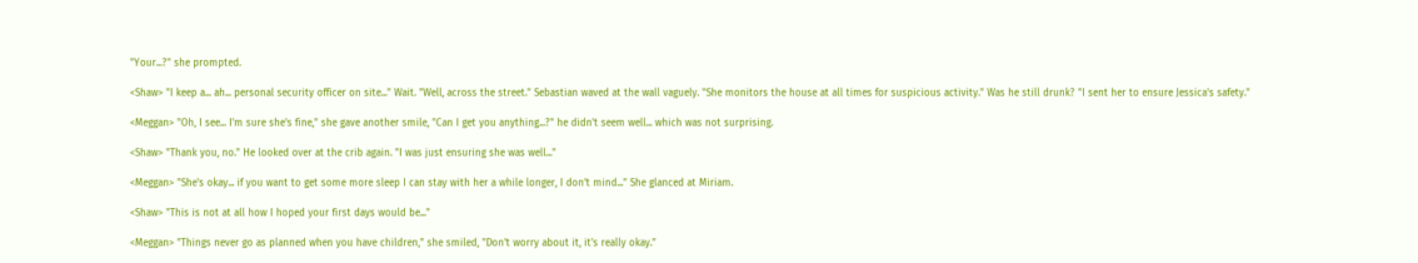"Your...?" she prompted.

<Shaw> "I keep a... ah... personal security officer on site..." Wait. "Well, across the street." Sebastian waved at the wall vaguely. "She monitors the house at all times for suspicious activity." Was he still drunk? "I sent her to ensure Jessica's safety."

<Meggan> "Oh, I see... I'm sure she's fine," she gave another smile, "Can I get you anything...?" he didn't seem well... which was not surprising.

<Shaw> "Thank you, no." He looked over at the crib again. "I was just ensuring she was well..."

<Meggan> "She's okay... if you want to get some more sleep I can stay with her a while longer, I don't mind..." She glanced at Miriam.

<Shaw> "This is not at all how I hoped your first days would be..."

<Meggan> "Things never go as planned when you have children," she smiled, "Don't worry about it, it's really okay."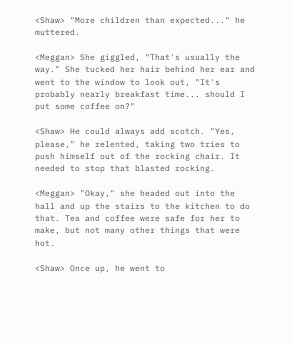<Shaw> "More children than expected..." he muttered.

<Meggan> She giggled, "That's usually the way." She tucked her hair behind her ear and went to the window to look out, "It's probably nearly breakfast time... should I put some coffee on?"

<Shaw> He could always add scotch. "Yes, please," he relented, taking two tries to push himself out of the rocking chair. It needed to stop that blasted rocking.

<Meggan> "Okay," she headed out into the hall and up the stairs to the kitchen to do that. Tea and coffee were safe for her to make, but not many other things that were hot.

<Shaw> Once up, he went to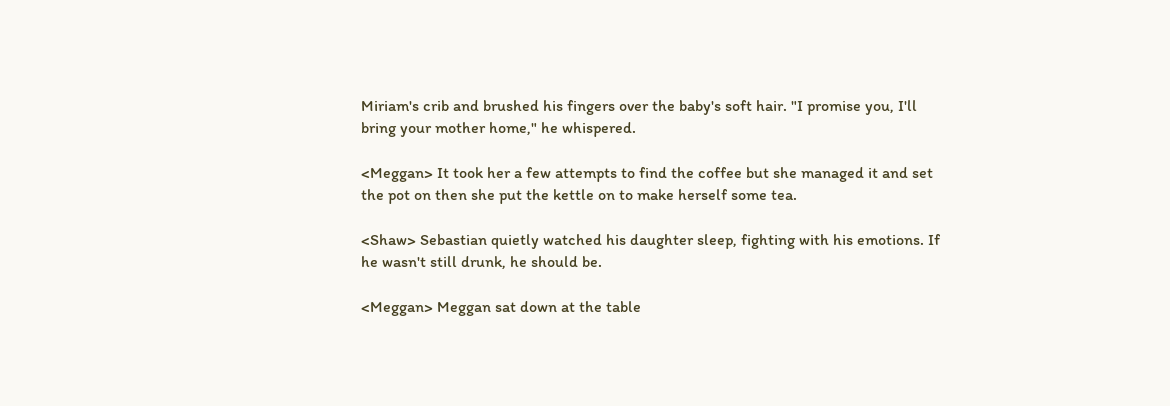Miriam's crib and brushed his fingers over the baby's soft hair. "I promise you, I'll bring your mother home," he whispered.

<Meggan> It took her a few attempts to find the coffee but she managed it and set the pot on then she put the kettle on to make herself some tea.

<Shaw> Sebastian quietly watched his daughter sleep, fighting with his emotions. If he wasn't still drunk, he should be.

<Meggan> Meggan sat down at the table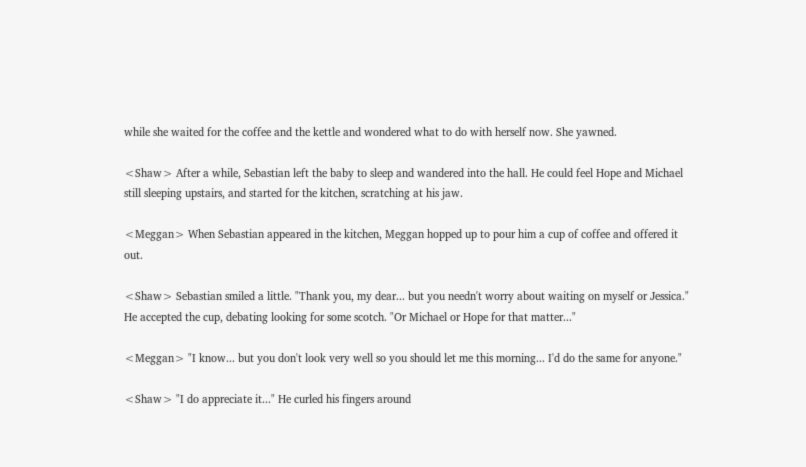while she waited for the coffee and the kettle and wondered what to do with herself now. She yawned.

<Shaw> After a while, Sebastian left the baby to sleep and wandered into the hall. He could feel Hope and Michael still sleeping upstairs, and started for the kitchen, scratching at his jaw.

<Meggan> When Sebastian appeared in the kitchen, Meggan hopped up to pour him a cup of coffee and offered it out.

<Shaw> Sebastian smiled a little. "Thank you, my dear... but you needn't worry about waiting on myself or Jessica." He accepted the cup, debating looking for some scotch. "Or Michael or Hope for that matter..."

<Meggan> "I know... but you don't look very well so you should let me this morning... I'd do the same for anyone."

<Shaw> "I do appreciate it..." He curled his fingers around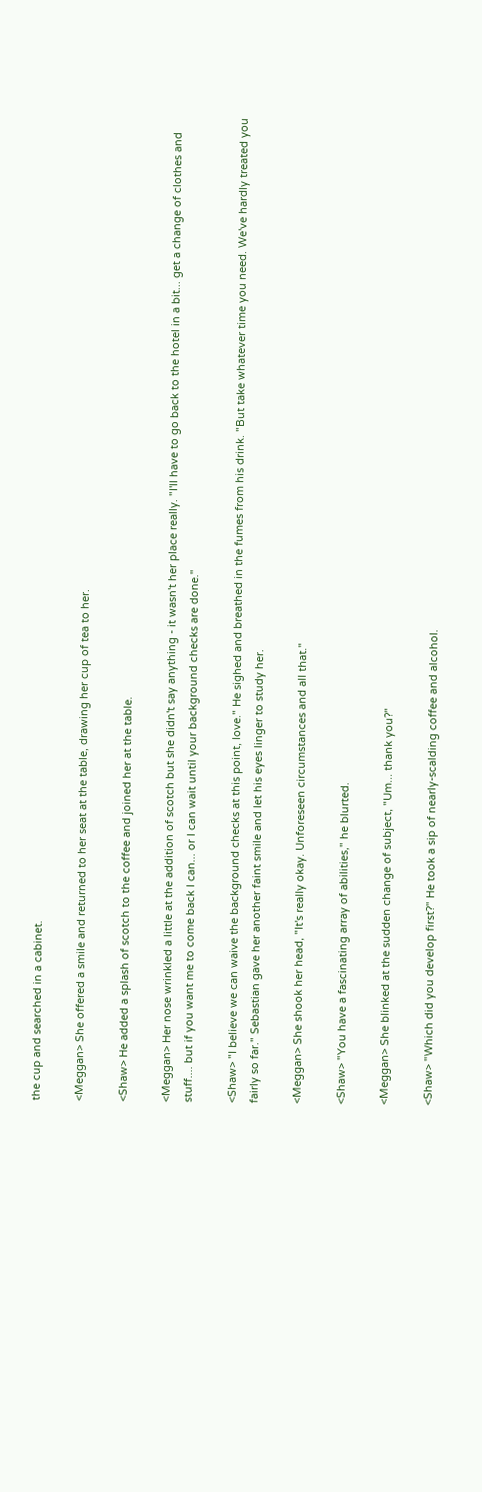the cup and searched in a cabinet.

<Meggan> She offered a smile and returned to her seat at the table, drawing her cup of tea to her.

<Shaw> He added a splash of scotch to the coffee and joined her at the table.

<Meggan> Her nose wrinkled a little at the addition of scotch but she didn't say anything - it wasn't her place really. "I'll have to go back to the hotel in a bit... get a change of clothes and stuff.... but if you want me to come back I can... or I can wait until your background checks are done."

<Shaw> "I believe we can waive the background checks at this point, love." He sighed and breathed in the fumes from his drink. "But take whatever time you need. We've hardly treated you fairly so far." Sebastian gave her another faint smile and let his eyes linger to study her.

<Meggan> She shook her head, "It's really okay. Unforeseen circumstances and all that."

<Shaw> "You have a fascinating array of abilities," he blurted.

<Meggan> She blinked at the sudden change of subject, "Um... thank you?"

<Shaw> "Which did you develop first?" He took a sip of nearly-scalding coffee and alcohol.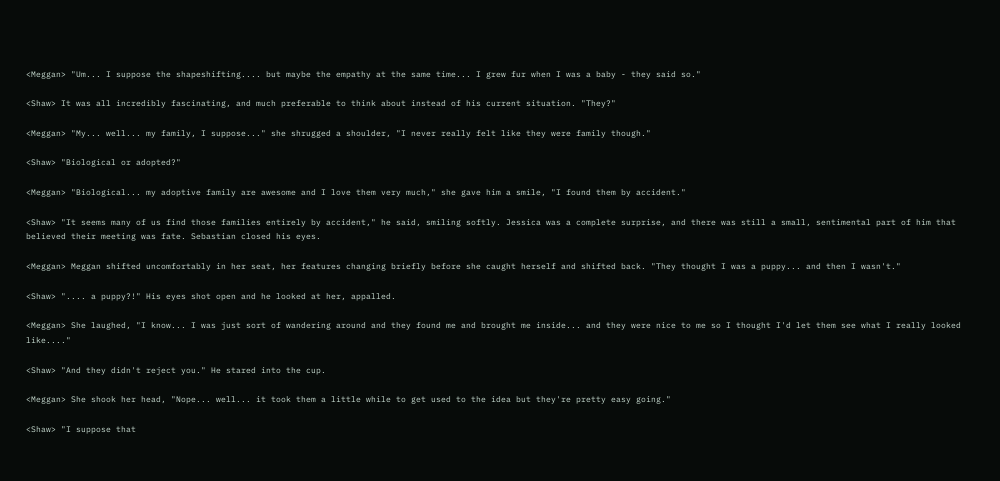<Meggan> "Um... I suppose the shapeshifting.... but maybe the empathy at the same time... I grew fur when I was a baby - they said so."

<Shaw> It was all incredibly fascinating, and much preferable to think about instead of his current situation. "They?"

<Meggan> "My... well... my family, I suppose..." she shrugged a shoulder, "I never really felt like they were family though."

<Shaw> "Biological or adopted?"

<Meggan> "Biological... my adoptive family are awesome and I love them very much," she gave him a smile, "I found them by accident."

<Shaw> "It seems many of us find those families entirely by accident," he said, smiling softly. Jessica was a complete surprise, and there was still a small, sentimental part of him that believed their meeting was fate. Sebastian closed his eyes.

<Meggan> Meggan shifted uncomfortably in her seat, her features changing briefly before she caught herself and shifted back. "They thought I was a puppy... and then I wasn't."

<Shaw> ".... a puppy?!" His eyes shot open and he looked at her, appalled.

<Meggan> She laughed, "I know... I was just sort of wandering around and they found me and brought me inside... and they were nice to me so I thought I'd let them see what I really looked like...."

<Shaw> "And they didn't reject you." He stared into the cup.

<Meggan> She shook her head, "Nope... well... it took them a little while to get used to the idea but they're pretty easy going."

<Shaw> "I suppose that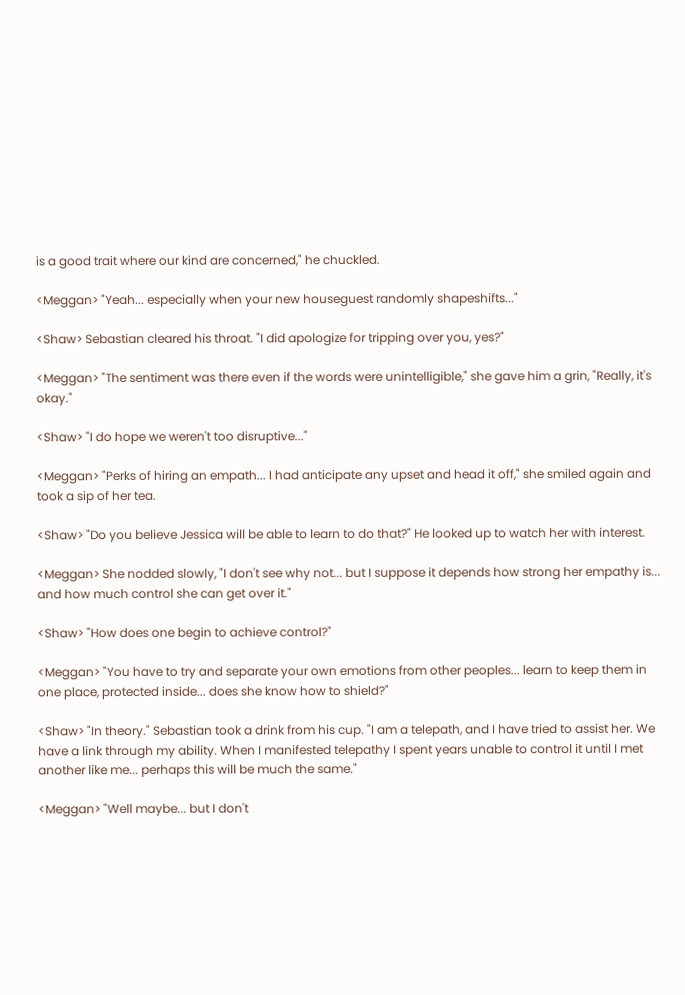is a good trait where our kind are concerned," he chuckled.

<Meggan> "Yeah... especially when your new houseguest randomly shapeshifts..."

<Shaw> Sebastian cleared his throat. "I did apologize for tripping over you, yes?"

<Meggan> "The sentiment was there even if the words were unintelligible," she gave him a grin, "Really, it's okay."

<Shaw> "I do hope we weren't too disruptive..."

<Meggan> "Perks of hiring an empath... I had anticipate any upset and head it off," she smiled again and took a sip of her tea.

<Shaw> "Do you believe Jessica will be able to learn to do that?" He looked up to watch her with interest.

<Meggan> She nodded slowly, "I don't see why not... but I suppose it depends how strong her empathy is... and how much control she can get over it."

<Shaw> "How does one begin to achieve control?"

<Meggan> "You have to try and separate your own emotions from other peoples... learn to keep them in one place, protected inside... does she know how to shield?"

<Shaw> "In theory." Sebastian took a drink from his cup. "I am a telepath, and I have tried to assist her. We have a link through my ability. When I manifested telepathy I spent years unable to control it until I met another like me... perhaps this will be much the same."

<Meggan> "Well maybe... but I don't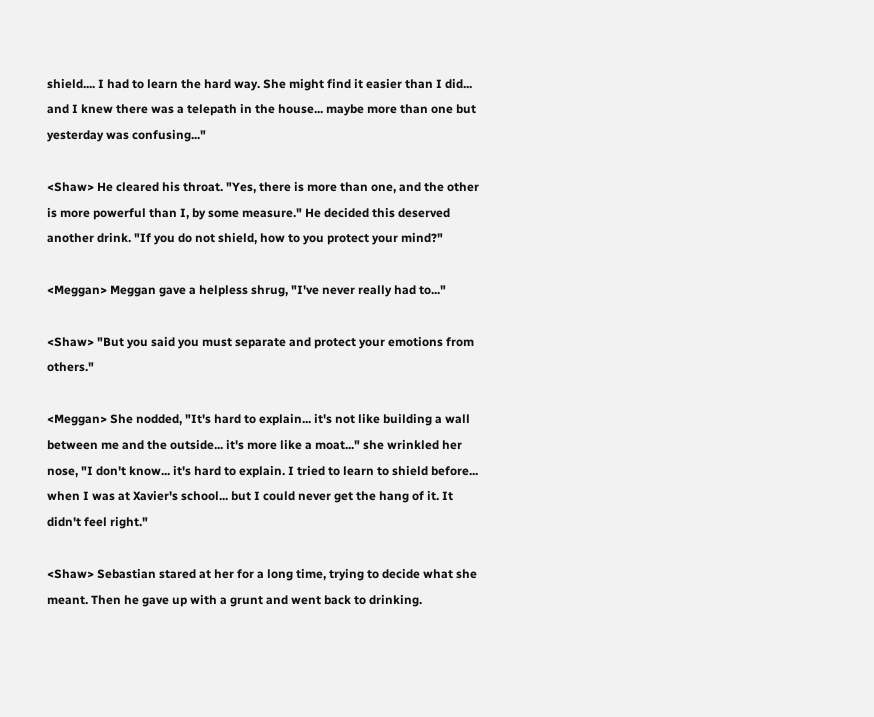shield.... I had to learn the hard way. She might find it easier than I did... and I knew there was a telepath in the house... maybe more than one but yesterday was confusing..."

<Shaw> He cleared his throat. "Yes, there is more than one, and the other is more powerful than I, by some measure." He decided this deserved another drink. "If you do not shield, how to you protect your mind?"

<Meggan> Meggan gave a helpless shrug, "I've never really had to..."

<Shaw> "But you said you must separate and protect your emotions from others."

<Meggan> She nodded, "It's hard to explain... it's not like building a wall between me and the outside... it's more like a moat..." she wrinkled her nose, "I don't know... it's hard to explain. I tried to learn to shield before... when I was at Xavier's school... but I could never get the hang of it. It didn't feel right."

<Shaw> Sebastian stared at her for a long time, trying to decide what she meant. Then he gave up with a grunt and went back to drinking.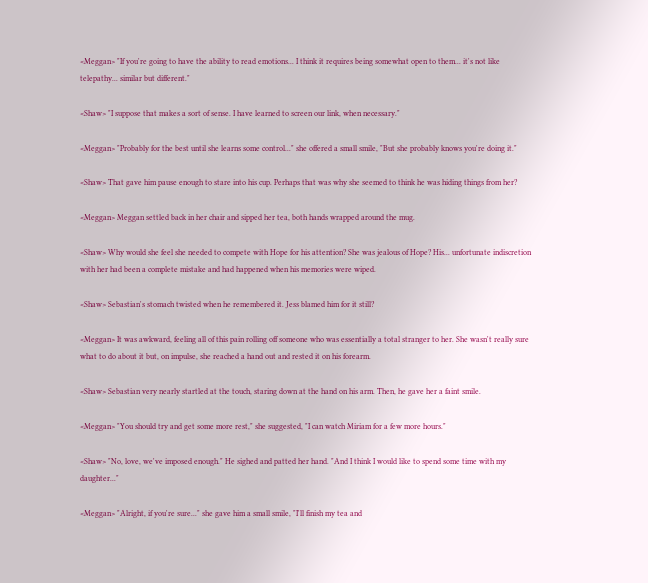<Meggan> "If you're going to have the ability to read emotions... I think it requires being somewhat open to them... it's not like telepathy... similar but different."

<Shaw> "I suppose that makes a sort of sense. I have learned to screen our link, when necessary."

<Meggan> "Probably for the best until she learns some control..." she offered a small smile, "But she probably knows you're doing it."

<Shaw> That gave him pause enough to stare into his cup. Perhaps that was why she seemed to think he was hiding things from her?

<Meggan> Meggan settled back in her chair and sipped her tea, both hands wrapped around the mug.

<Shaw> Why would she feel she needed to compete with Hope for his attention? She was jealous of Hope? His... unfortunate indiscretion with her had been a complete mistake and had happened when his memories were wiped.

<Shaw> Sebastian's stomach twisted when he remembered it. Jess blamed him for it still?

<Meggan> It was awkward, feeling all of this pain rolling off someone who was essentially a total stranger to her. She wasn't really sure what to do about it but, on impulse, she reached a hand out and rested it on his forearm.

<Shaw> Sebastian very nearly startled at the touch, staring down at the hand on his arm. Then, he gave her a faint smile.

<Meggan> "You should try and get some more rest," she suggested, "I can watch Miriam for a few more hours."

<Shaw> "No, love, we've imposed enough." He sighed and patted her hand. "And I think I would like to spend some time with my daughter..."

<Meggan> "Alright, if you're sure..." she gave him a small smile, "I'll finish my tea and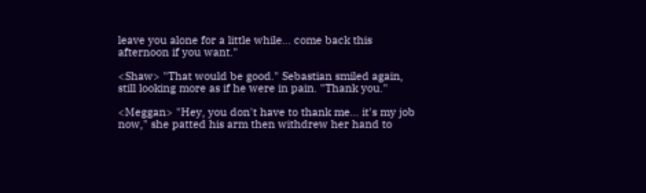leave you alone for a little while... come back this afternoon if you want."

<Shaw> "That would be good." Sebastian smiled again, still looking more as if he were in pain. "Thank you."

<Meggan> "Hey, you don't have to thank me... it's my job now," she patted his arm then withdrew her hand to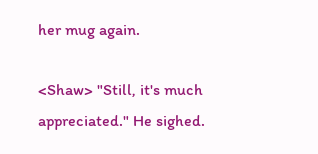her mug again.

<Shaw> "Still, it's much appreciated." He sighed.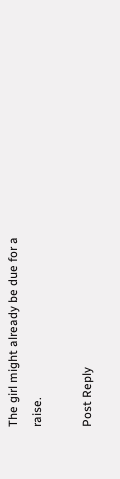The girl might already be due for a raise.

Post Reply